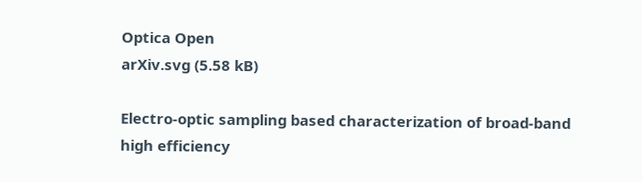Optica Open
arXiv.svg (5.58 kB)

Electro-optic sampling based characterization of broad-band high efficiency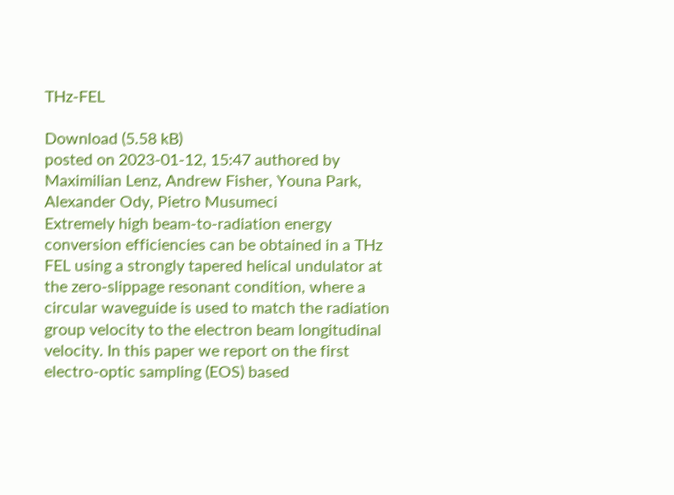THz-FEL

Download (5.58 kB)
posted on 2023-01-12, 15:47 authored by Maximilian Lenz, Andrew Fisher, Youna Park, Alexander Ody, Pietro Musumeci
Extremely high beam-to-radiation energy conversion efficiencies can be obtained in a THz FEL using a strongly tapered helical undulator at the zero-slippage resonant condition, where a circular waveguide is used to match the radiation group velocity to the electron beam longitudinal velocity. In this paper we report on the first electro-optic sampling (EOS) based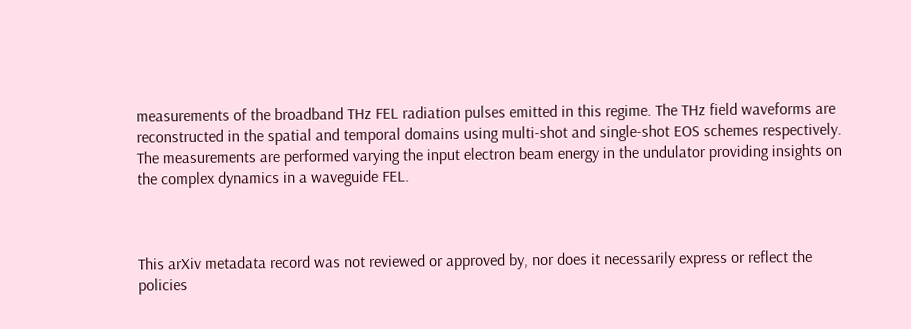measurements of the broadband THz FEL radiation pulses emitted in this regime. The THz field waveforms are reconstructed in the spatial and temporal domains using multi-shot and single-shot EOS schemes respectively. The measurements are performed varying the input electron beam energy in the undulator providing insights on the complex dynamics in a waveguide FEL.



This arXiv metadata record was not reviewed or approved by, nor does it necessarily express or reflect the policies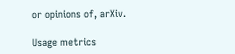or opinions of, arXiv.

Usage metrics